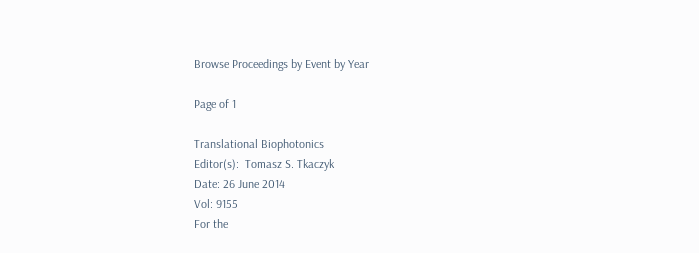Browse Proceedings by Event by Year

Page of 1

Translational Biophotonics
Editor(s):  Tomasz S. Tkaczyk
Date: 26 June 2014
Vol: 9155
For the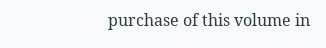purchase of this volume in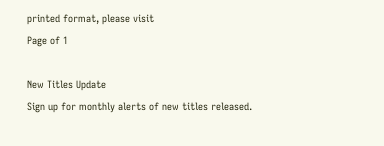printed format, please visit
Page of 1

New Titles Update
Sign up for monthly alerts of new titles released.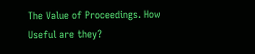The Value of Proceedings. How Useful are they?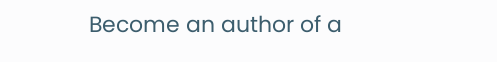Become an author of a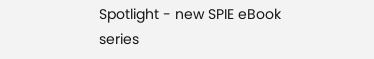Spotlight - new SPIE eBook series